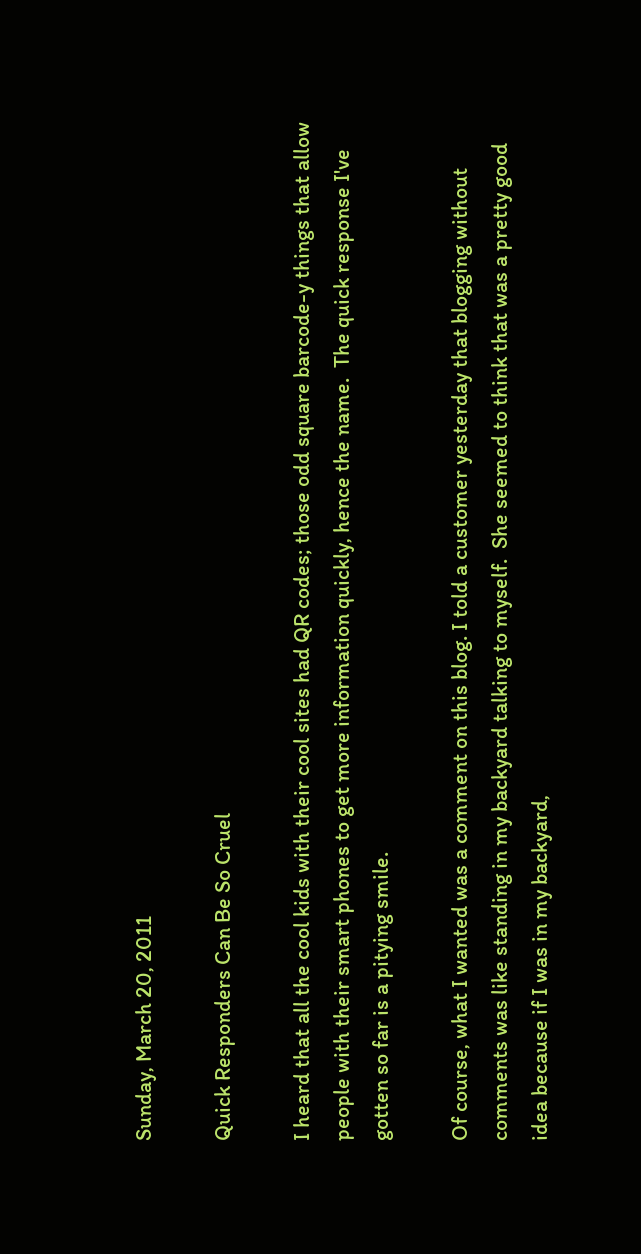Sunday, March 20, 2011

Quick Responders Can Be So Cruel

I heard that all the cool kids with their cool sites had QR codes; those odd square barcode-y things that allow people with their smart phones to get more information quickly, hence the name.  The quick response I've gotten so far is a pitying smile.

Of course, what I wanted was a comment on this blog. I told a customer yesterday that blogging without comments was like standing in my backyard talking to myself.  She seemed to think that was a pretty good idea because if I was in my backyard,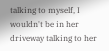talking to myself, I wouldn't be in her driveway talking to her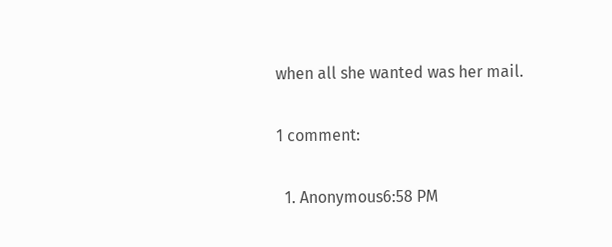when all she wanted was her mail.

1 comment:

  1. Anonymous6:58 PM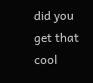did you get that cool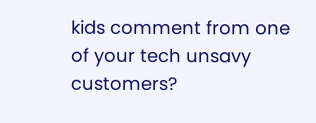kids comment from one of your tech unsavy customers?